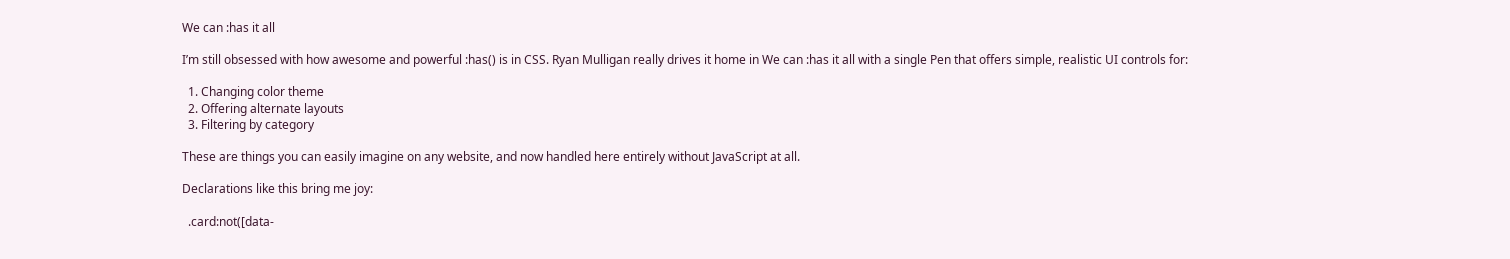We can :has it all

I’m still obsessed with how awesome and powerful :has() is in CSS. Ryan Mulligan really drives it home in We can :has it all with a single Pen that offers simple, realistic UI controls for:

  1. Changing color theme
  2. Offering alternate layouts
  3. Filtering by category

These are things you can easily imagine on any website, and now handled here entirely without JavaScript at all.

Declarations like this bring me joy:

  .card:not([data-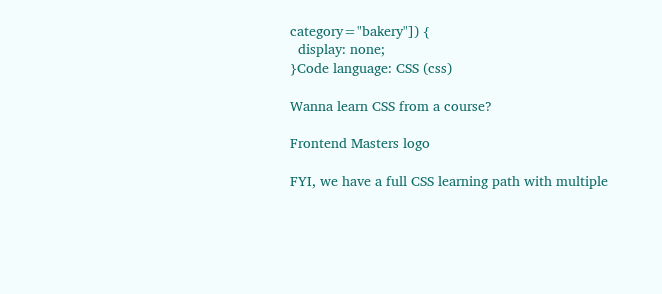category="bakery"]) {
  display: none;
}Code language: CSS (css)

Wanna learn CSS from a course?

Frontend Masters logo

FYI, we have a full CSS learning path with multiple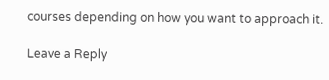courses depending on how you want to approach it.

Leave a Reply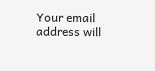Your email address will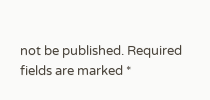not be published. Required fields are marked *